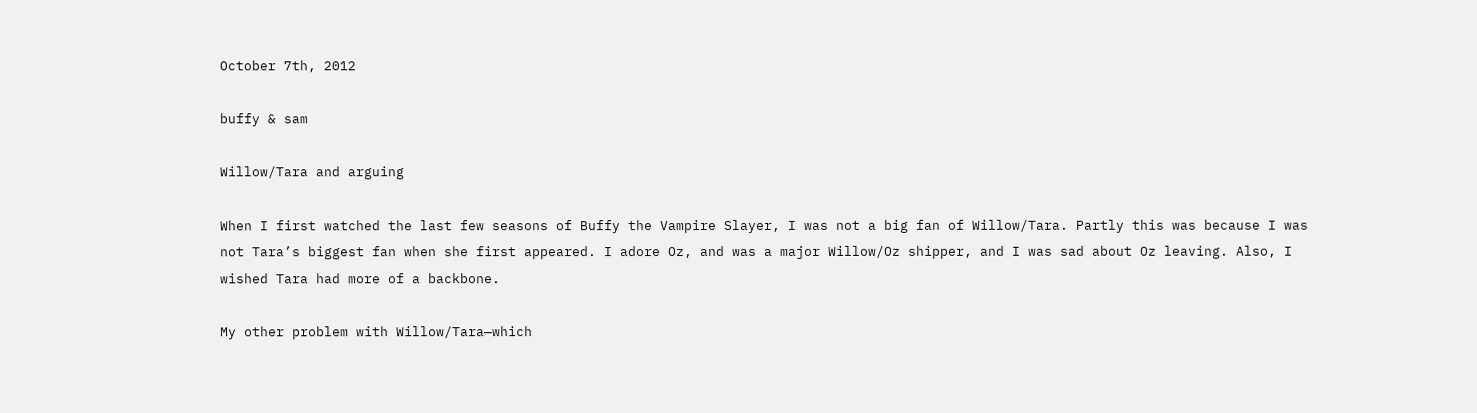October 7th, 2012

buffy & sam

Willow/Tara and arguing

When I first watched the last few seasons of Buffy the Vampire Slayer, I was not a big fan of Willow/Tara. Partly this was because I was not Tara’s biggest fan when she first appeared. I adore Oz, and was a major Willow/Oz shipper, and I was sad about Oz leaving. Also, I wished Tara had more of a backbone.

My other problem with Willow/Tara—which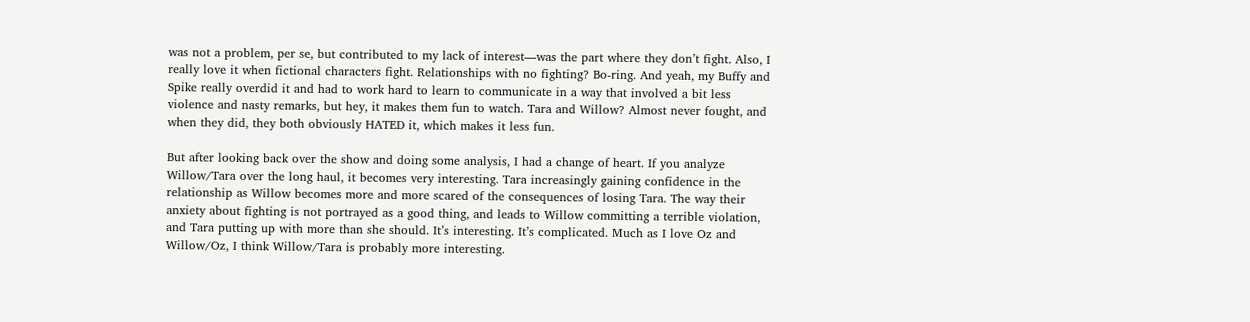was not a problem, per se, but contributed to my lack of interest—was the part where they don’t fight. Also, I really love it when fictional characters fight. Relationships with no fighting? Bo-ring. And yeah, my Buffy and Spike really overdid it and had to work hard to learn to communicate in a way that involved a bit less violence and nasty remarks, but hey, it makes them fun to watch. Tara and Willow? Almost never fought, and when they did, they both obviously HATED it, which makes it less fun.

But after looking back over the show and doing some analysis, I had a change of heart. If you analyze Willow/Tara over the long haul, it becomes very interesting. Tara increasingly gaining confidence in the relationship as Willow becomes more and more scared of the consequences of losing Tara. The way their anxiety about fighting is not portrayed as a good thing, and leads to Willow committing a terrible violation, and Tara putting up with more than she should. It’s interesting. It’s complicated. Much as I love Oz and Willow/Oz, I think Willow/Tara is probably more interesting.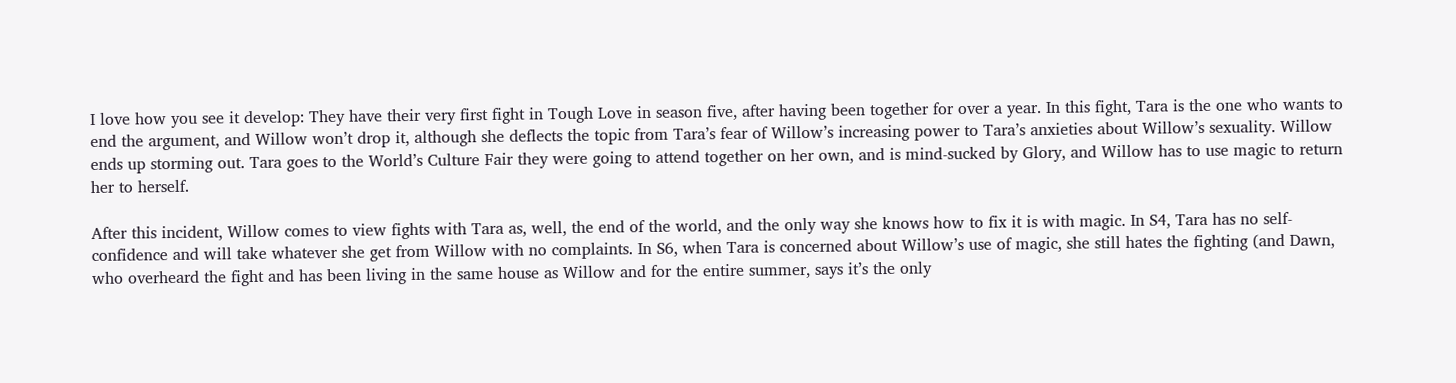I love how you see it develop: They have their very first fight in Tough Love in season five, after having been together for over a year. In this fight, Tara is the one who wants to end the argument, and Willow won’t drop it, although she deflects the topic from Tara’s fear of Willow’s increasing power to Tara’s anxieties about Willow’s sexuality. Willow ends up storming out. Tara goes to the World’s Culture Fair they were going to attend together on her own, and is mind-sucked by Glory, and Willow has to use magic to return her to herself.

After this incident, Willow comes to view fights with Tara as, well, the end of the world, and the only way she knows how to fix it is with magic. In S4, Tara has no self-confidence and will take whatever she get from Willow with no complaints. In S6, when Tara is concerned about Willow’s use of magic, she still hates the fighting (and Dawn, who overheard the fight and has been living in the same house as Willow and for the entire summer, says it’s the only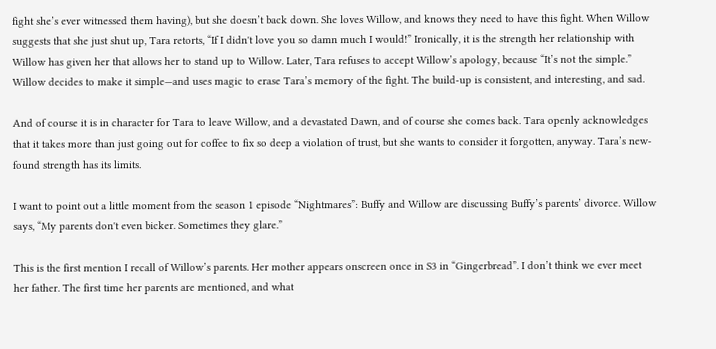fight she’s ever witnessed them having), but she doesn’t back down. She loves Willow, and knows they need to have this fight. When Willow suggests that she just shut up, Tara retorts, “If I didn't love you so damn much I would!” Ironically, it is the strength her relationship with Willow has given her that allows her to stand up to Willow. Later, Tara refuses to accept Willow’s apology, because “It’s not the simple.” Willow decides to make it simple—and uses magic to erase Tara’s memory of the fight. The build-up is consistent, and interesting, and sad.

And of course it is in character for Tara to leave Willow, and a devastated Dawn, and of course she comes back. Tara openly acknowledges that it takes more than just going out for coffee to fix so deep a violation of trust, but she wants to consider it forgotten, anyway. Tara’s new-found strength has its limits.

I want to point out a little moment from the season 1 episode “Nightmares”: Buffy and Willow are discussing Buffy’s parents’ divorce. Willow says, “My parents don't even bicker. Sometimes they glare.”

This is the first mention I recall of Willow’s parents. Her mother appears onscreen once in S3 in “Gingerbread”. I don’t think we ever meet her father. The first time her parents are mentioned, and what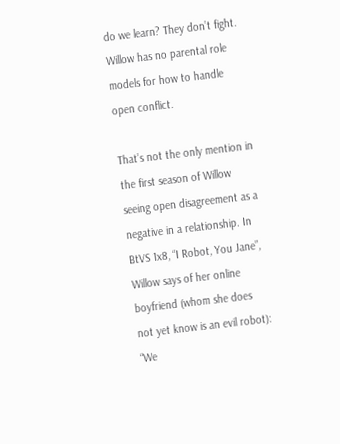do we learn? They don’t fight. Willow has no parental role models for how to handle open conflict.

That’s not the only mention in the first season of Willow seeing open disagreement as a negative in a relationship. In BtVS 1x8, “I Robot, You Jane”, Willow says of her online boyfriend (whom she does not yet know is an evil robot): “We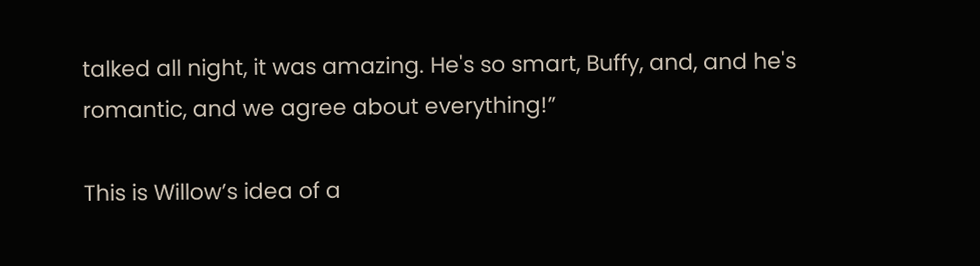talked all night, it was amazing. He's so smart, Buffy, and, and he's romantic, and we agree about everything!”

This is Willow’s idea of a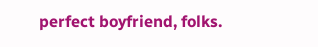perfect boyfriend, folks.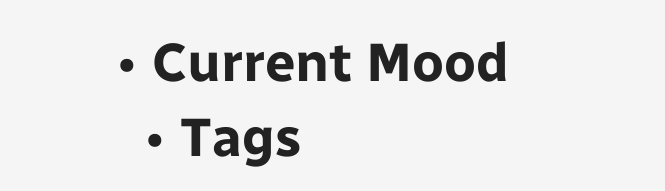• Current Mood
  • Tags